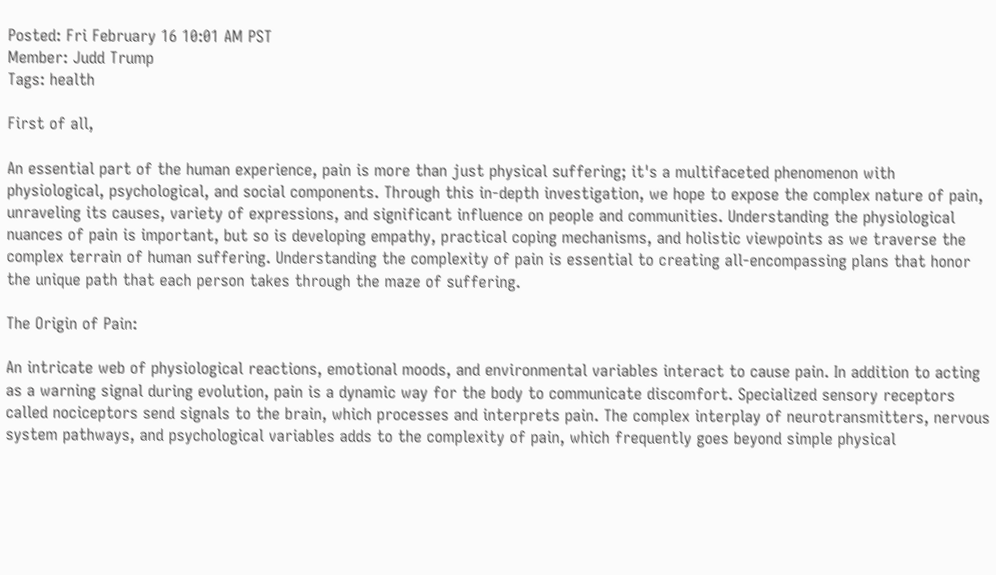Posted: Fri February 16 10:01 AM PST
Member: Judd Trump
Tags: health

First of all,

An essential part of the human experience, pain is more than just physical suffering; it's a multifaceted phenomenon with physiological, psychological, and social components. Through this in-depth investigation, we hope to expose the complex nature of pain, unraveling its causes, variety of expressions, and significant influence on people and communities. Understanding the physiological nuances of pain is important, but so is developing empathy, practical coping mechanisms, and holistic viewpoints as we traverse the complex terrain of human suffering. Understanding the complexity of pain is essential to creating all-encompassing plans that honor the unique path that each person takes through the maze of suffering.

The Origin of Pain:

An intricate web of physiological reactions, emotional moods, and environmental variables interact to cause pain. In addition to acting as a warning signal during evolution, pain is a dynamic way for the body to communicate discomfort. Specialized sensory receptors called nociceptors send signals to the brain, which processes and interprets pain. The complex interplay of neurotransmitters, nervous system pathways, and psychological variables adds to the complexity of pain, which frequently goes beyond simple physical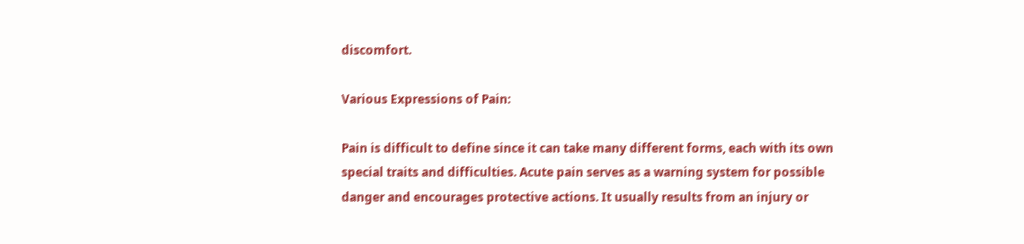discomfort.

Various Expressions of Pain:

Pain is difficult to define since it can take many different forms, each with its own special traits and difficulties. Acute pain serves as a warning system for possible danger and encourages protective actions. It usually results from an injury or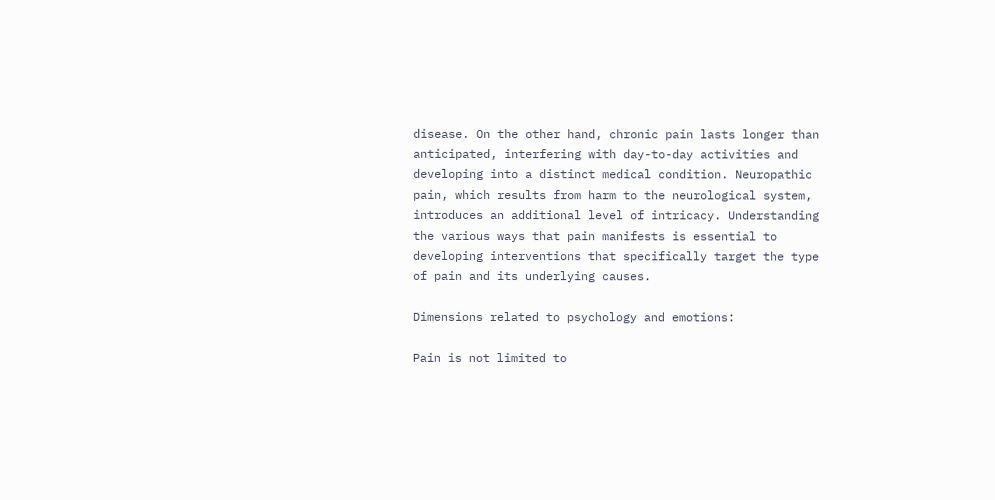disease. On the other hand, chronic pain lasts longer than anticipated, interfering with day-to-day activities and developing into a distinct medical condition. Neuropathic pain, which results from harm to the neurological system, introduces an additional level of intricacy. Understanding the various ways that pain manifests is essential to developing interventions that specifically target the type of pain and its underlying causes.

Dimensions related to psychology and emotions:

Pain is not limited to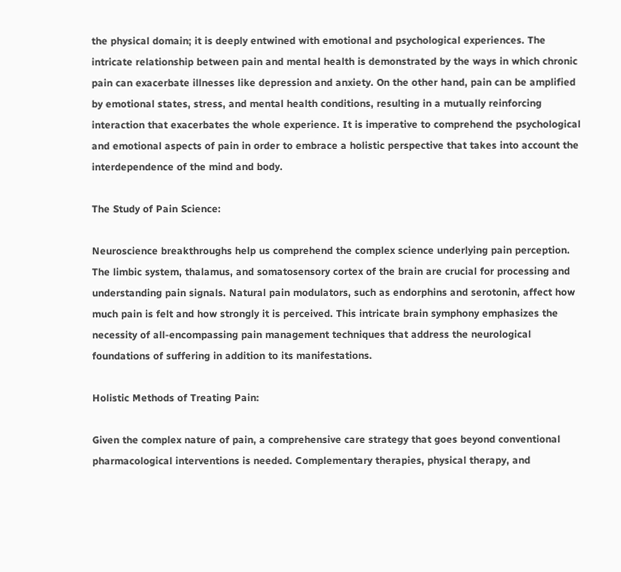the physical domain; it is deeply entwined with emotional and psychological experiences. The intricate relationship between pain and mental health is demonstrated by the ways in which chronic pain can exacerbate illnesses like depression and anxiety. On the other hand, pain can be amplified by emotional states, stress, and mental health conditions, resulting in a mutually reinforcing interaction that exacerbates the whole experience. It is imperative to comprehend the psychological and emotional aspects of pain in order to embrace a holistic perspective that takes into account the interdependence of the mind and body.

The Study of Pain Science:

Neuroscience breakthroughs help us comprehend the complex science underlying pain perception. The limbic system, thalamus, and somatosensory cortex of the brain are crucial for processing and understanding pain signals. Natural pain modulators, such as endorphins and serotonin, affect how much pain is felt and how strongly it is perceived. This intricate brain symphony emphasizes the necessity of all-encompassing pain management techniques that address the neurological foundations of suffering in addition to its manifestations.

Holistic Methods of Treating Pain:

Given the complex nature of pain, a comprehensive care strategy that goes beyond conventional pharmacological interventions is needed. Complementary therapies, physical therapy, and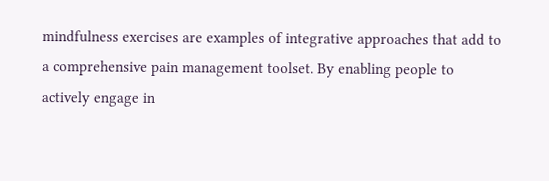mindfulness exercises are examples of integrative approaches that add to a comprehensive pain management toolset. By enabling people to actively engage in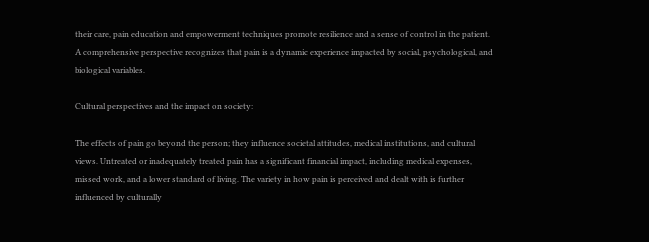their care, pain education and empowerment techniques promote resilience and a sense of control in the patient. A comprehensive perspective recognizes that pain is a dynamic experience impacted by social, psychological, and biological variables.

Cultural perspectives and the impact on society:

The effects of pain go beyond the person; they influence societal attitudes, medical institutions, and cultural views. Untreated or inadequately treated pain has a significant financial impact, including medical expenses, missed work, and a lower standard of living. The variety in how pain is perceived and dealt with is further influenced by culturally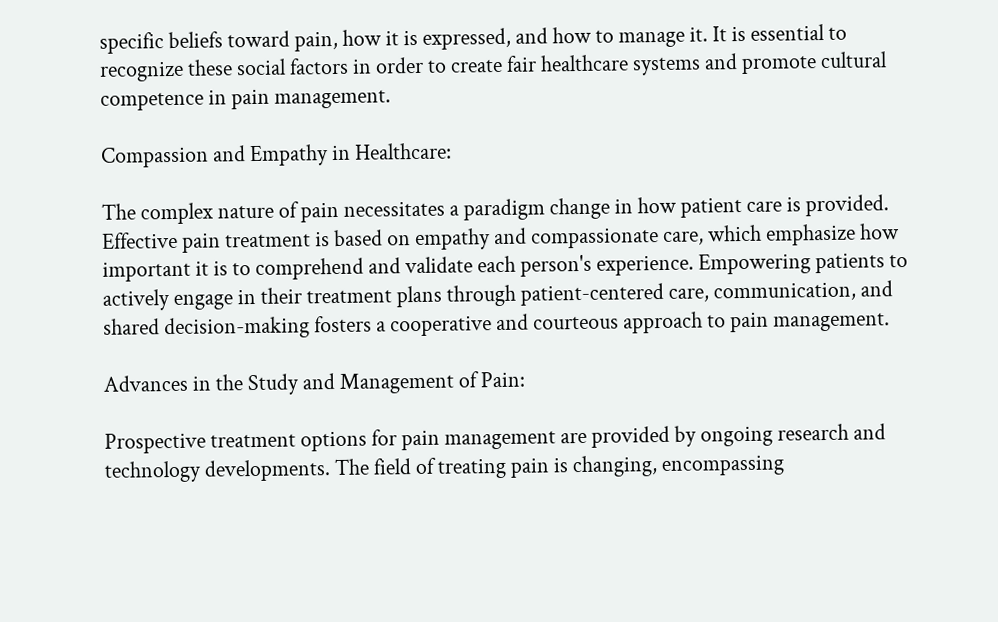specific beliefs toward pain, how it is expressed, and how to manage it. It is essential to recognize these social factors in order to create fair healthcare systems and promote cultural competence in pain management.

Compassion and Empathy in Healthcare:

The complex nature of pain necessitates a paradigm change in how patient care is provided. Effective pain treatment is based on empathy and compassionate care, which emphasize how important it is to comprehend and validate each person's experience. Empowering patients to actively engage in their treatment plans through patient-centered care, communication, and shared decision-making fosters a cooperative and courteous approach to pain management.

Advances in the Study and Management of Pain:

Prospective treatment options for pain management are provided by ongoing research and technology developments. The field of treating pain is changing, encompassing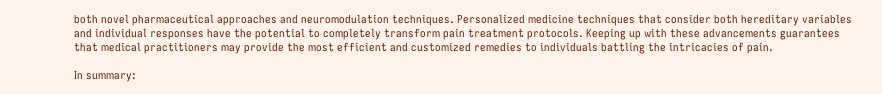both novel pharmaceutical approaches and neuromodulation techniques. Personalized medicine techniques that consider both hereditary variables and individual responses have the potential to completely transform pain treatment protocols. Keeping up with these advancements guarantees that medical practitioners may provide the most efficient and customized remedies to individuals battling the intricacies of pain.

In summary: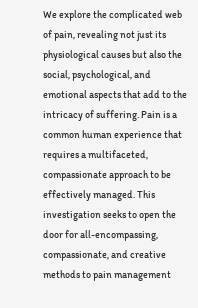We explore the complicated web of pain, revealing not just its physiological causes but also the social, psychological, and emotional aspects that add to the intricacy of suffering. Pain is a common human experience that requires a multifaceted, compassionate approach to be effectively managed. This investigation seeks to open the door for all-encompassing, compassionate, and creative methods to pain management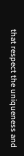that respect the uniqueness and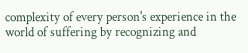complexity of every person's experience in the world of suffering by recognizing and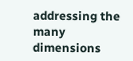addressing the many dimensions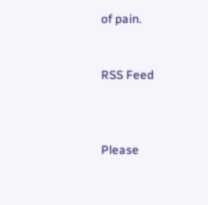of pain.


RSS Feed



Please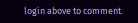login above to comment.